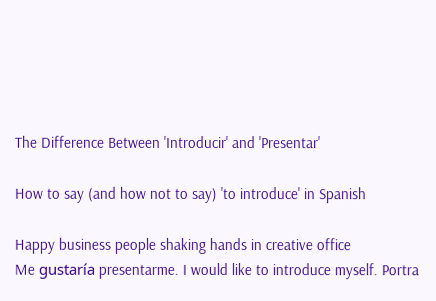The Difference Between 'Introducir' and 'Presentar'

How to say (and how not to say) 'to introduce' in Spanish

Happy business people shaking hands in creative office
Me gustaría presentarme. I would like to introduce myself. Portra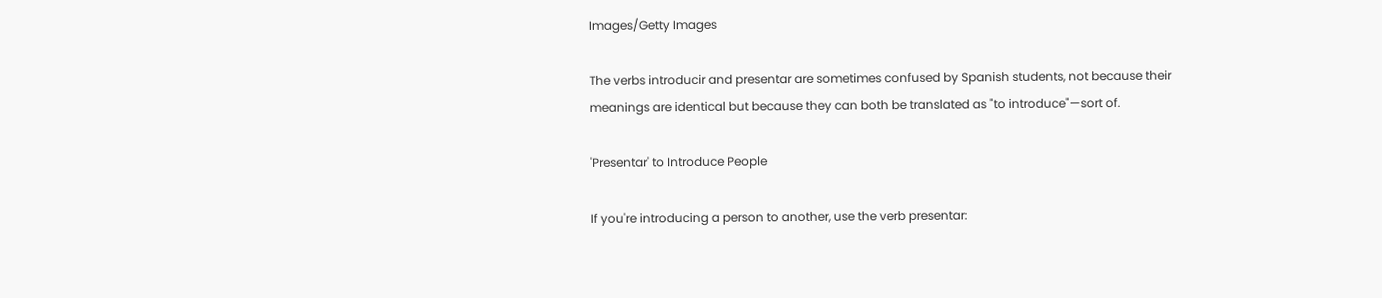Images/Getty Images

The verbs introducir and presentar are sometimes confused by Spanish students, not because their meanings are identical but because they can both be translated as "to introduce"—sort of.

'Presentar' to Introduce People

If you're introducing a person to another, use the verb presentar: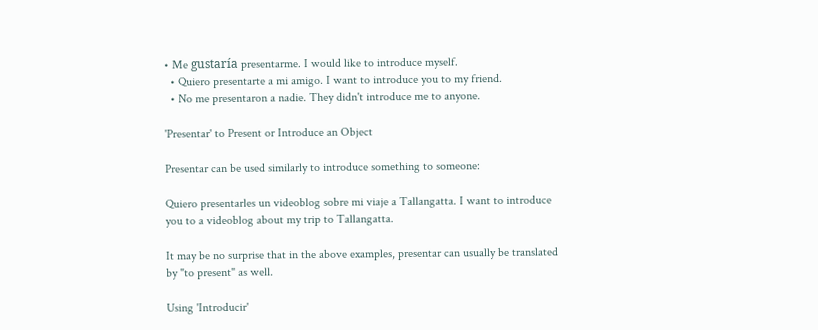• Me gustaría presentarme. I would like to introduce myself.
  • Quiero presentarte a mi amigo. I want to introduce you to my friend.
  • No me presentaron a nadie. They didn't introduce me to anyone.

'Presentar' to Present or Introduce an Object

Presentar can be used similarly to introduce something to someone:

Quiero presentarles un videoblog sobre mi viaje a Tallangatta. I want to introduce you to a videoblog about my trip to Tallangatta.

It may be no surprise that in the above examples, presentar can usually be translated by "to present" as well.

Using 'Introducir'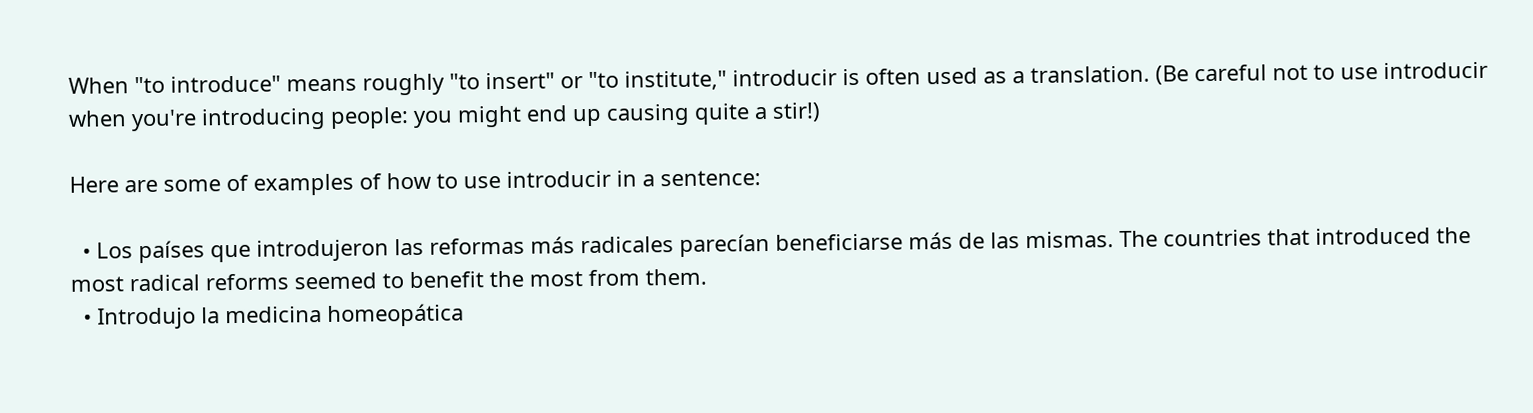When "to introduce" means roughly "to insert" or "to institute," introducir is often used as a translation. (Be careful not to use introducir when you're introducing people: you might end up causing quite a stir!)

Here are some of examples of how to use introducir in a sentence:

  • Los países que introdujeron las reformas más radicales parecían beneficiarse más de las mismas. The countries that introduced the most radical reforms seemed to benefit the most from them.
  • Introdujo la medicina homeopática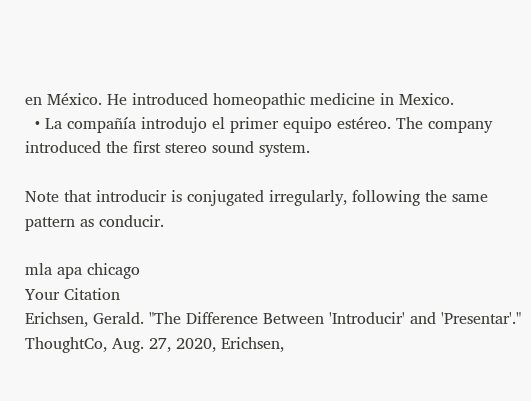en México. He introduced homeopathic medicine in Mexico.
  • La compañía introdujo el primer equipo estéreo. The company introduced the first stereo sound system.

Note that introducir is conjugated irregularly, following the same pattern as conducir.

mla apa chicago
Your Citation
Erichsen, Gerald. "The Difference Between 'Introducir' and 'Presentar'." ThoughtCo, Aug. 27, 2020, Erichsen,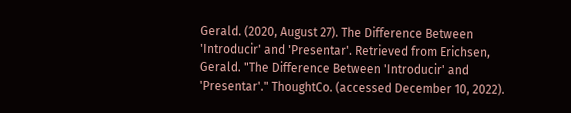Gerald. (2020, August 27). The Difference Between 'Introducir' and 'Presentar'. Retrieved from Erichsen, Gerald. "The Difference Between 'Introducir' and 'Presentar'." ThoughtCo. (accessed December 10, 2022).